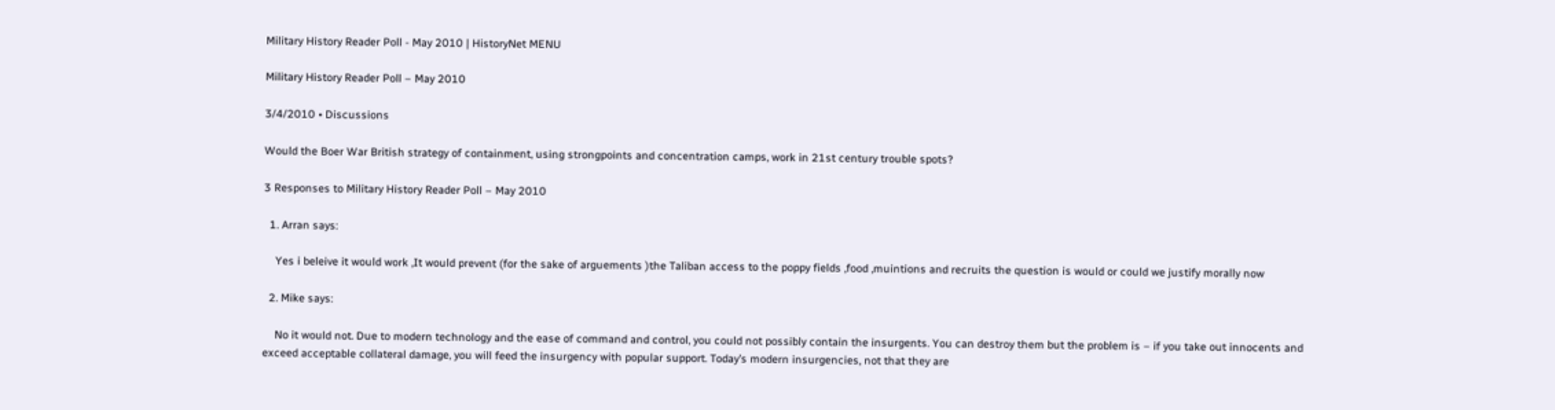Military History Reader Poll - May 2010 | HistoryNet MENU

Military History Reader Poll – May 2010

3/4/2010 • Discussions

Would the Boer War British strategy of containment, using strongpoints and concentration camps, work in 21st century trouble spots?

3 Responses to Military History Reader Poll – May 2010

  1. Arran says:

    Yes i beleive it would work ,It would prevent (for the sake of arguements )the Taliban access to the poppy fields ,food ,muintions and recruits the question is would or could we justify morally now

  2. Mike says:

    No it would not. Due to modern technology and the ease of command and control, you could not possibly contain the insurgents. You can destroy them but the problem is – if you take out innocents and exceed acceptable collateral damage, you will feed the insurgency with popular support. Today’s modern insurgencies, not that they are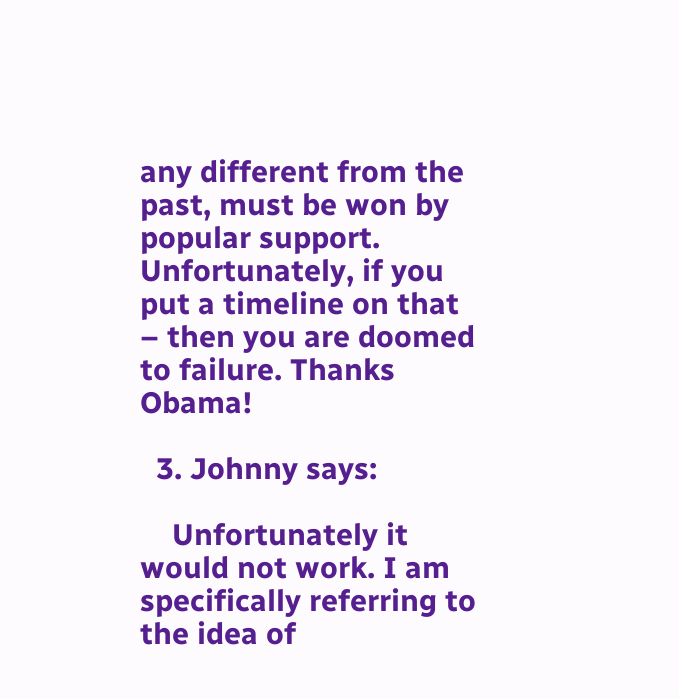any different from the past, must be won by popular support. Unfortunately, if you put a timeline on that – then you are doomed to failure. Thanks Obama!

  3. Johnny says:

    Unfortunately it would not work. I am specifically referring to the idea of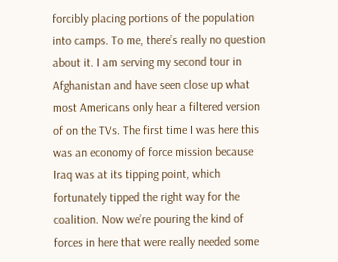forcibly placing portions of the population into camps. To me, there’s really no question about it. I am serving my second tour in Afghanistan and have seen close up what most Americans only hear a filtered version of on the TVs. The first time I was here this was an economy of force mission because Iraq was at its tipping point, which fortunately tipped the right way for the coalition. Now we’re pouring the kind of forces in here that were really needed some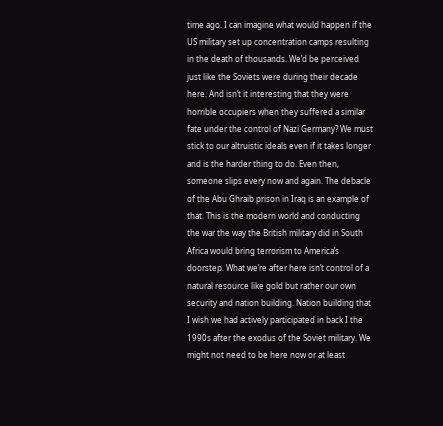time ago. I can imagine what would happen if the US military set up concentration camps resulting in the death of thousands. We’d be perceived just like the Soviets were during their decade here. And isn’t it interesting that they were horrible occupiers when they suffered a similar fate under the control of Nazi Germany? We must stick to our altruistic ideals even if it takes longer and is the harder thing to do. Even then, someone slips every now and again. The debacle of the Abu Ghraib prison in Iraq is an example of that. This is the modern world and conducting the war the way the British military did in South Africa would bring terrorism to America’s doorstep. What we’re after here isn’t control of a natural resource like gold but rather our own security and nation building. Nation building that I wish we had actively participated in back I the 1990s after the exodus of the Soviet military. We might not need to be here now or at least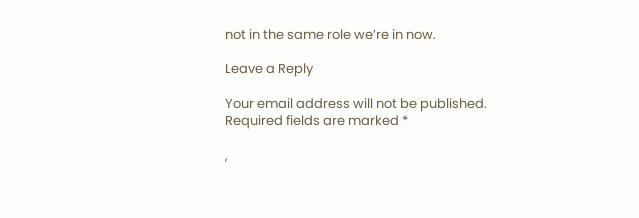not in the same role we’re in now.

Leave a Reply

Your email address will not be published. Required fields are marked *

,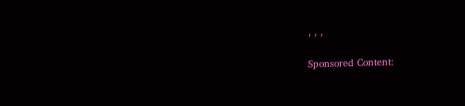, , ,

Sponsored Content: